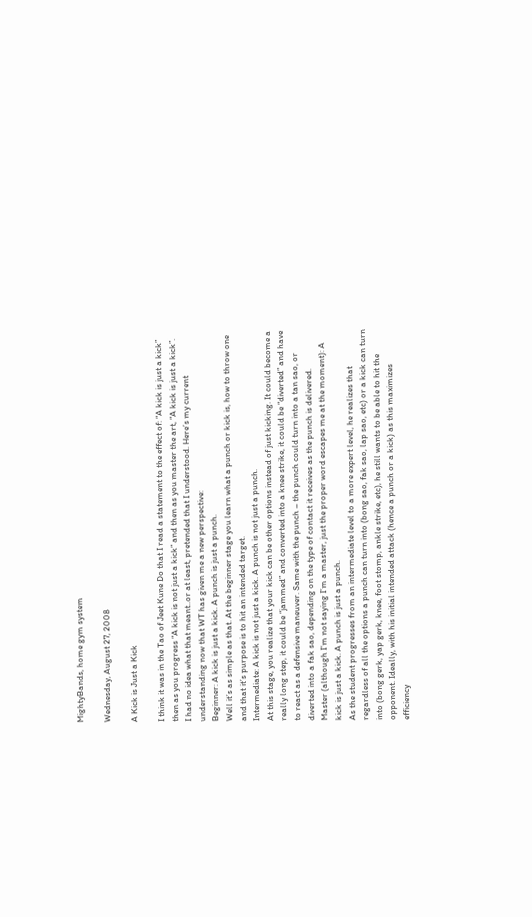MightyBands, home gym system

Wednesday, August 27, 2008

A Kick is Just a Kick

I think it was in the Tao of Jeet Kune Do that I read a statement to the effect of: “A kick is just a kick” then as you progress “A kick is not just a kick” and then as you master the art, “A kick is just a kick”.
I had no idea what that meant..or at least, pretended that I understood. Here’s my current understanding now that WT has given me a new perspective:
Beginner: A kick is just a kick. A punch is just a punch.
Well it’s as simple as that. At the beginner stage you learn what a punch or kick is, how to throw one and that it’s purpose is to hit an intended target.
Intermediate: A kick is not just a kick. A punch is not just a punch.
At this stage, you realize that your kick can be other options instead of just kicking. It could become a really long step, it could be “jammed” and converted into a knee strike, it could be “diverted” and have to react as a defensive maneuver. Same with the punch – the punch could turn into a tan sao, or diverted into a fak sao, depending on the type of contact it receives as the punch is delivered.
Master (although I’m not saying I’m a master, just the proper word escapes me at the moment): A kick is just a kick. A punch is just a punch.
As the student progresses from an intermediate level to a more expert level, he realizes that regardless of all the options a punch can turn into (bong sao, fak sao, lap sao, etc) or a kick can turn into (bong gerk, yap gerk, knee, foot stomp, ankle strike, etc), he still wants to be able to hit the opponent. Ideally, with his initial intended attack (hence a punch or a kick) as this maximizes efficiency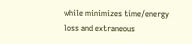while minimizes time/energy loss and extraneous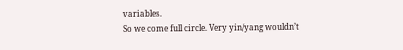variables.
So we come full circle. Very yin/yang wouldn’t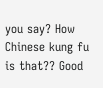you say? How Chinese kung fu is that?? Good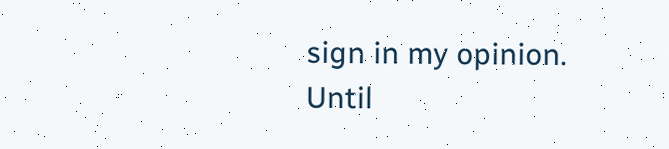sign in my opinion.
Until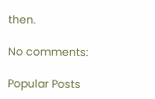then.

No comments:

Popular Posts